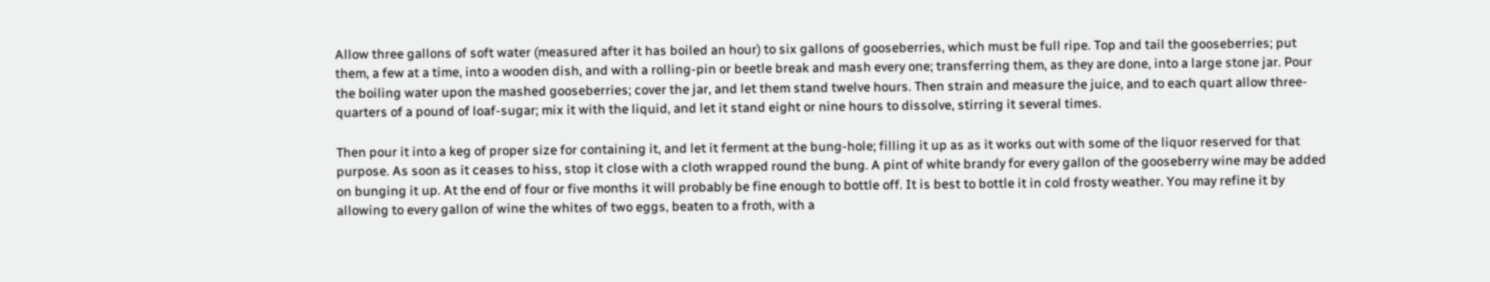Allow three gallons of soft water (measured after it has boiled an hour) to six gallons of gooseberries, which must be full ripe. Top and tail the gooseberries; put them, a few at a time, into a wooden dish, and with a rolling-pin or beetle break and mash every one; transferring them, as they are done, into a large stone jar. Pour the boiling water upon the mashed gooseberries; cover the jar, and let them stand twelve hours. Then strain and measure the juice, and to each quart allow three-quarters of a pound of loaf-sugar; mix it with the liquid, and let it stand eight or nine hours to dissolve, stirring it several times.

Then pour it into a keg of proper size for containing it, and let it ferment at the bung-hole; filling it up as as it works out with some of the liquor reserved for that purpose. As soon as it ceases to hiss, stop it close with a cloth wrapped round the bung. A pint of white brandy for every gallon of the gooseberry wine may be added on bunging it up. At the end of four or five months it will probably be fine enough to bottle off. It is best to bottle it in cold frosty weather. You may refine it by allowing to every gallon of wine the whites of two eggs, beaten to a froth, with a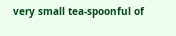very small tea-spoonful of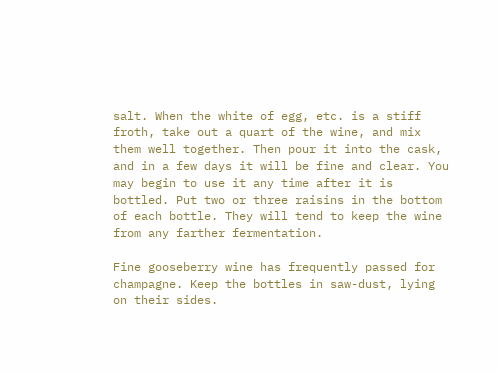salt. When the white of egg, etc. is a stiff froth, take out a quart of the wine, and mix them well together. Then pour it into the cask, and in a few days it will be fine and clear. You may begin to use it any time after it is bottled. Put two or three raisins in the bottom of each bottle. They will tend to keep the wine from any farther fermentation.

Fine gooseberry wine has frequently passed for champagne. Keep the bottles in saw-dust, lying on their sides.